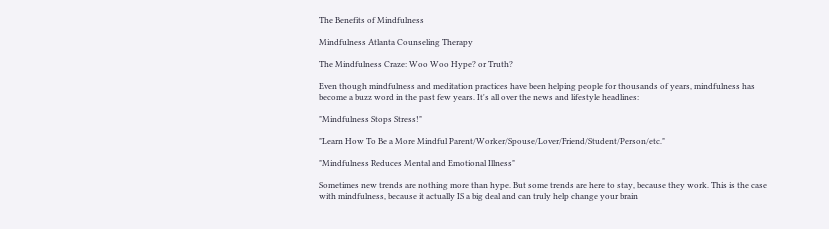The Benefits of Mindfulness

Mindfulness Atlanta Counseling Therapy

The Mindfulness Craze: Woo Woo Hype? or Truth?

Even though mindfulness and meditation practices have been helping people for thousands of years, mindfulness has become a buzz word in the past few years. It's all over the news and lifestyle headlines:

"Mindfulness Stops Stress!"

"Learn How To Be a More Mindful Parent/Worker/Spouse/Lover/Friend/Student/Person/etc."

"Mindfulness Reduces Mental and Emotional Illness"

Sometimes new trends are nothing more than hype. But some trends are here to stay, because they work. This is the case with mindfulness, because it actually IS a big deal and can truly help change your brain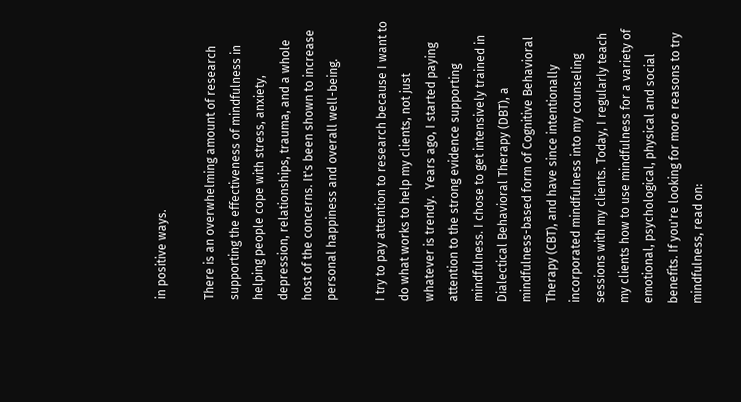in positive ways.

There is an overwhelming amount of research supporting the effectiveness of mindfulness in helping people cope with stress, anxiety, depression, relationships, trauma, and a whole host of the concerns. It's been shown to increase personal happiness and overall well-being.

I try to pay attention to research because I want to do what works to help my clients, not just whatever is trendy.  Years ago, I started paying attention to the strong evidence supporting mindfulness. I chose to get intensively trained in Dialectical Behavioral Therapy (DBT), a mindfulness-based form of Cognitive Behavioral Therapy (CBT), and have since intentionally incorporated mindfulness into my counseling sessions with my clients. Today, I regularly teach my clients how to use mindfulness for a variety of emotional, psychological, physical and social benefits. If you're looking for more reasons to try mindfulness, read on: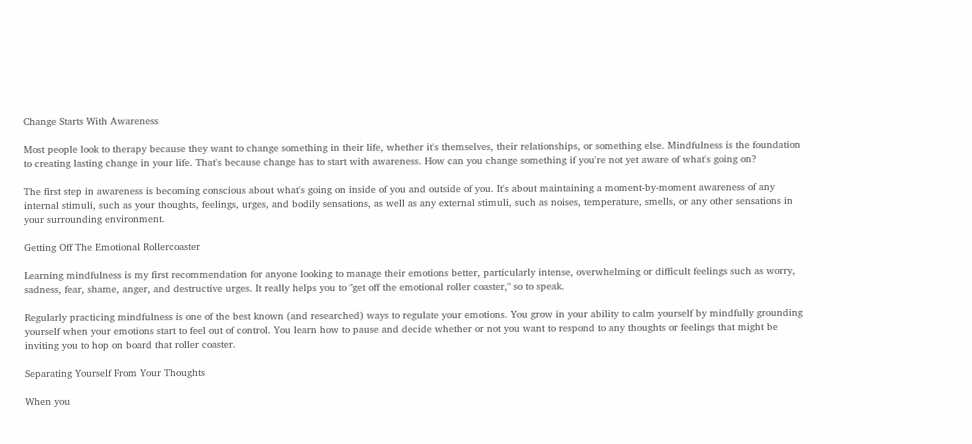Change Starts With Awareness

Most people look to therapy because they want to change something in their life, whether it's themselves, their relationships, or something else. Mindfulness is the foundation to creating lasting change in your life. That's because change has to start with awareness. How can you change something if you're not yet aware of what's going on?

The first step in awareness is becoming conscious about what's going on inside of you and outside of you. It's about maintaining a moment-by-moment awareness of any internal stimuli, such as your thoughts, feelings, urges, and bodily sensations, as well as any external stimuli, such as noises, temperature, smells, or any other sensations in your surrounding environment.

Getting Off The Emotional Rollercoaster

Learning mindfulness is my first recommendation for anyone looking to manage their emotions better, particularly intense, overwhelming or difficult feelings such as worry, sadness, fear, shame, anger, and destructive urges. It really helps you to "get off the emotional roller coaster," so to speak.

Regularly practicing mindfulness is one of the best known (and researched) ways to regulate your emotions. You grow in your ability to calm yourself by mindfully grounding yourself when your emotions start to feel out of control. You learn how to pause and decide whether or not you want to respond to any thoughts or feelings that might be inviting you to hop on board that roller coaster.

Separating Yourself From Your Thoughts

When you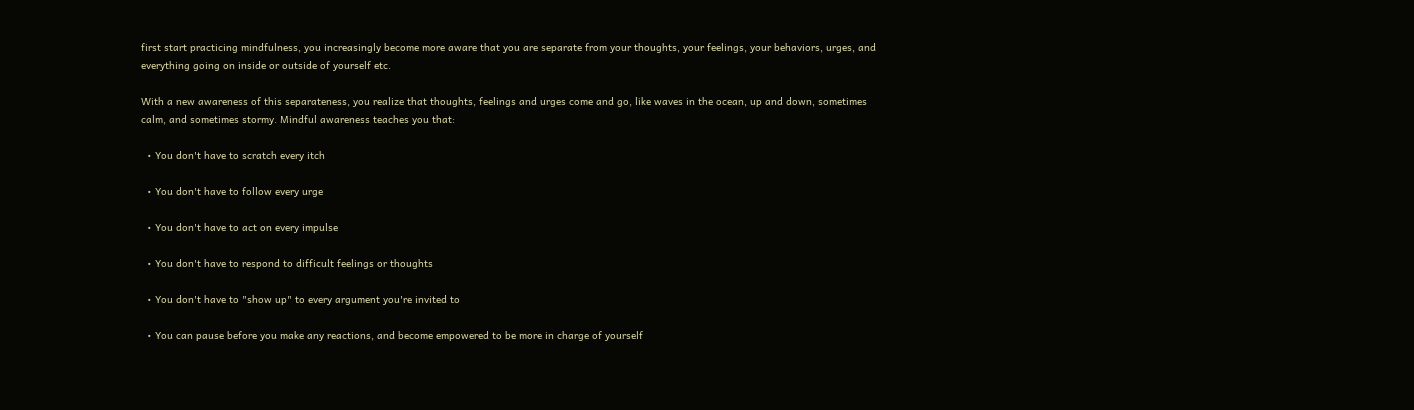first start practicing mindfulness, you increasingly become more aware that you are separate from your thoughts, your feelings, your behaviors, urges, and everything going on inside or outside of yourself etc.

With a new awareness of this separateness, you realize that thoughts, feelings and urges come and go, like waves in the ocean, up and down, sometimes calm, and sometimes stormy. Mindful awareness teaches you that:

  • You don't have to scratch every itch

  • You don't have to follow every urge

  • You don't have to act on every impulse

  • You don't have to respond to difficult feelings or thoughts

  • You don't have to "show up" to every argument you're invited to

  • You can pause before you make any reactions, and become empowered to be more in charge of yourself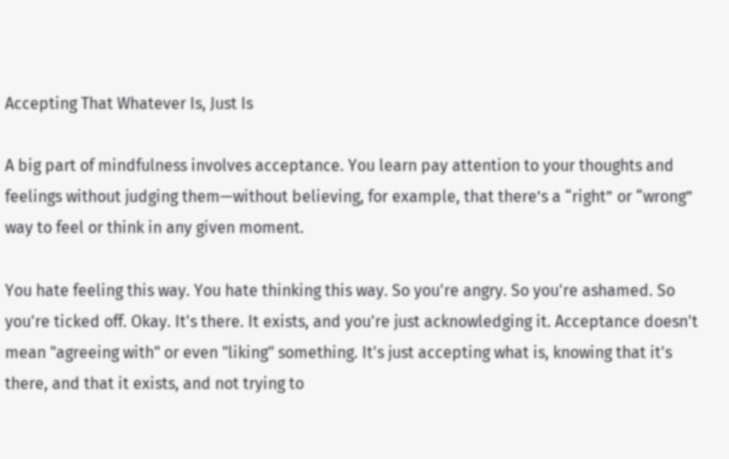Accepting That Whatever Is, Just Is

A big part of mindfulness involves acceptance. You learn pay attention to your thoughts and feelings without judging them—without believing, for example, that there’s a “right” or “wrong” way to feel or think in any given moment.

You hate feeling this way. You hate thinking this way. So you're angry. So you're ashamed. So you're ticked off. Okay. It's there. It exists, and you're just acknowledging it. Acceptance doesn't mean "agreeing with" or even "liking" something. It's just accepting what is, knowing that it's there, and that it exists, and not trying to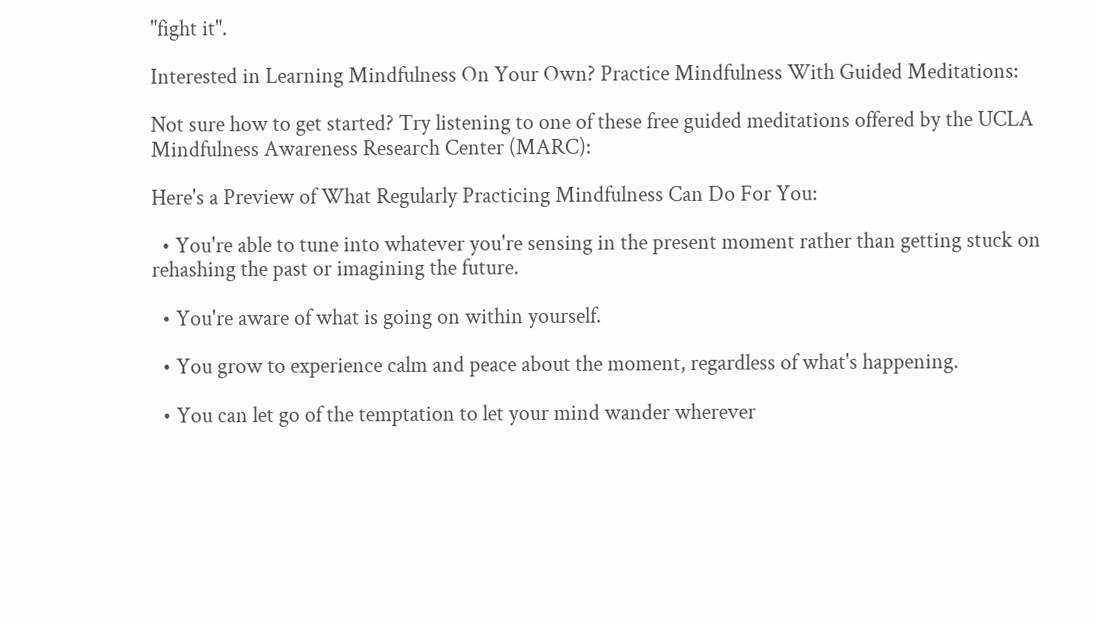"fight it".

Interested in Learning Mindfulness On Your Own? Practice Mindfulness With Guided Meditations:

Not sure how to get started? Try listening to one of these free guided meditations offered by the UCLA Mindfulness Awareness Research Center (MARC):

Here's a Preview of What Regularly Practicing Mindfulness Can Do For You:

  • You're able to tune into whatever you're sensing in the present moment rather than getting stuck on rehashing the past or imagining the future.

  • You're aware of what is going on within yourself.

  • You grow to experience calm and peace about the moment, regardless of what's happening.

  • You can let go of the temptation to let your mind wander wherever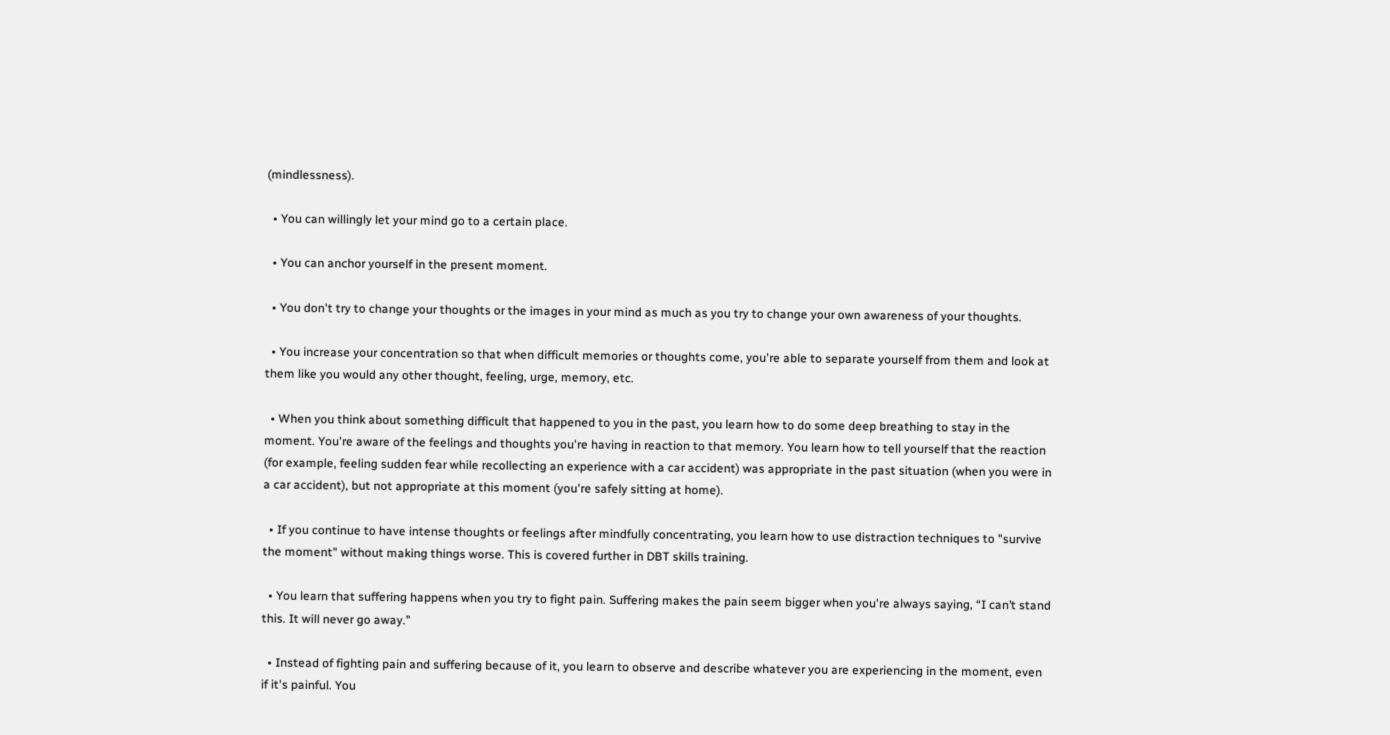(mindlessness).

  • You can willingly let your mind go to a certain place.

  • You can anchor yourself in the present moment.

  • You don't try to change your thoughts or the images in your mind as much as you try to change your own awareness of your thoughts.

  • You increase your concentration so that when difficult memories or thoughts come, you're able to separate yourself from them and look at them like you would any other thought, feeling, urge, memory, etc.

  • When you think about something difficult that happened to you in the past, you learn how to do some deep breathing to stay in the moment. You're aware of the feelings and thoughts you're having in reaction to that memory. You learn how to tell yourself that the reaction (for example, feeling sudden fear while recollecting an experience with a car accident) was appropriate in the past situation (when you were in a car accident), but not appropriate at this moment (you're safely sitting at home).

  • If you continue to have intense thoughts or feelings after mindfully concentrating, you learn how to use distraction techniques to "survive the moment" without making things worse. This is covered further in DBT skills training.

  • You learn that suffering happens when you try to fight pain. Suffering makes the pain seem bigger when you're always saying, “I can’t stand this. It will never go away.”

  • Instead of fighting pain and suffering because of it, you learn to observe and describe whatever you are experiencing in the moment, even if it's painful. You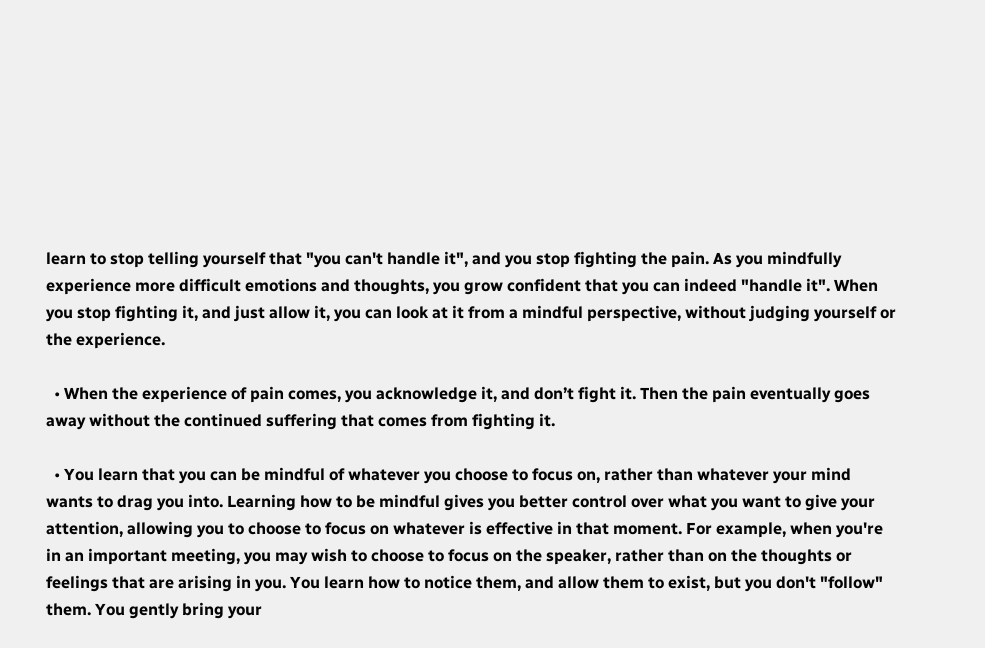learn to stop telling yourself that "you can't handle it", and you stop fighting the pain. As you mindfully experience more difficult emotions and thoughts, you grow confident that you can indeed "handle it". When you stop fighting it, and just allow it, you can look at it from a mindful perspective, without judging yourself or the experience.

  • When the experience of pain comes, you acknowledge it, and don’t fight it. Then the pain eventually goes away without the continued suffering that comes from fighting it.

  • You learn that you can be mindful of whatever you choose to focus on, rather than whatever your mind wants to drag you into. Learning how to be mindful gives you better control over what you want to give your attention, allowing you to choose to focus on whatever is effective in that moment. For example, when you're in an important meeting, you may wish to choose to focus on the speaker, rather than on the thoughts or feelings that are arising in you. You learn how to notice them, and allow them to exist, but you don't "follow" them. You gently bring your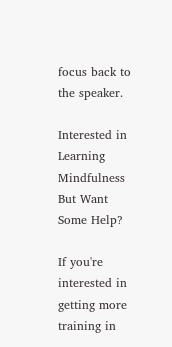focus back to the speaker.

Interested in Learning Mindfulness But Want Some Help?

If you're interested in getting more training in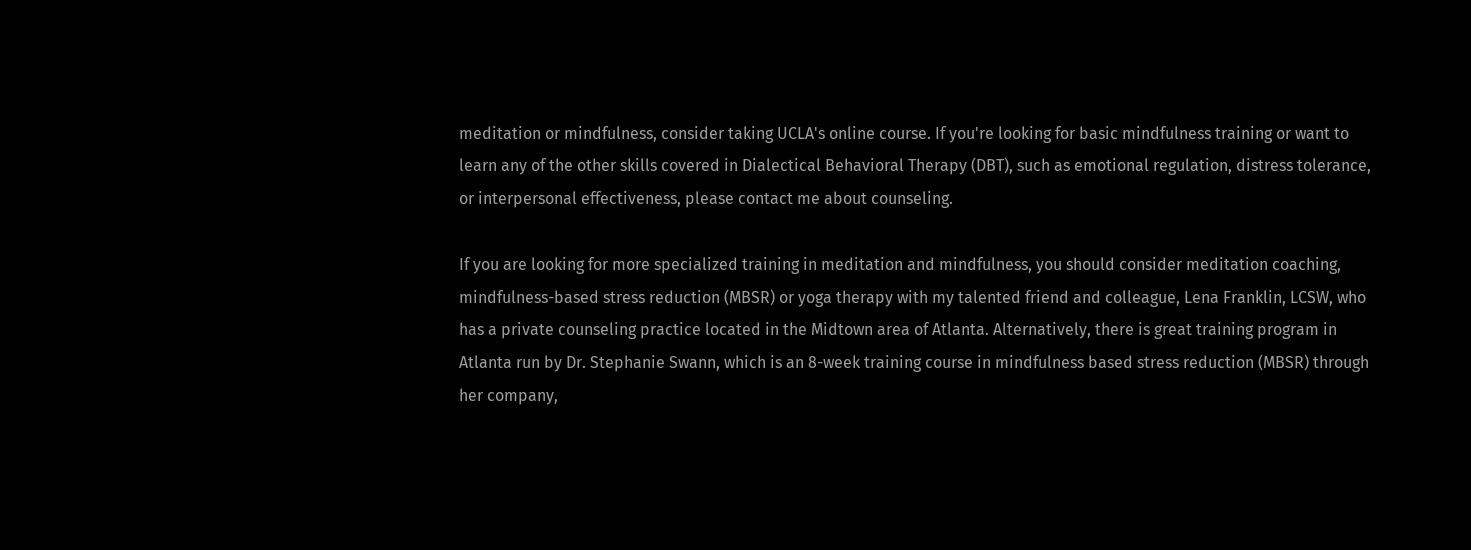meditation or mindfulness, consider taking UCLA's online course. If you're looking for basic mindfulness training or want to learn any of the other skills covered in Dialectical Behavioral Therapy (DBT), such as emotional regulation, distress tolerance, or interpersonal effectiveness, please contact me about counseling.

If you are looking for more specialized training in meditation and mindfulness, you should consider meditation coaching, mindfulness-based stress reduction (MBSR) or yoga therapy with my talented friend and colleague, Lena Franklin, LCSW, who has a private counseling practice located in the Midtown area of Atlanta. Alternatively, there is great training program in Atlanta run by Dr. Stephanie Swann, which is an 8-week training course in mindfulness based stress reduction (MBSR) through her company,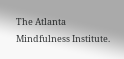The Atlanta Mindfulness Institute.